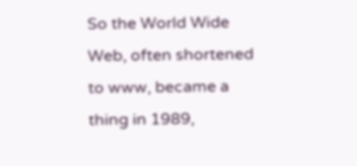So the World Wide Web, often shortened to www, became a thing in 1989,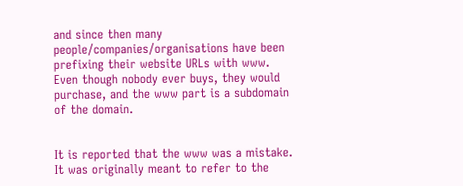and since then many people/companies/organisations have been prefixing their website URLs with www. Even though nobody ever buys, they would purchase, and the www part is a subdomain of the domain.


It is reported that the www was a mistake. It was originally meant to refer to the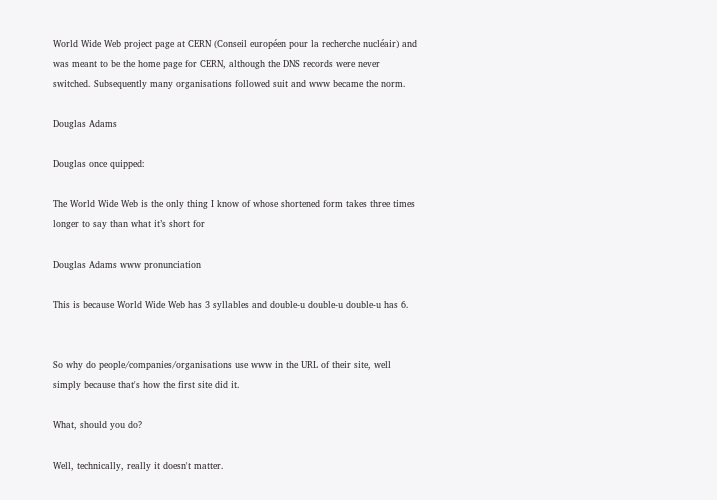World Wide Web project page at CERN (Conseil européen pour la recherche nucléair) and was meant to be the home page for CERN, although the DNS records were never switched. Subsequently many organisations followed suit and www became the norm.

Douglas Adams

Douglas once quipped:

The World Wide Web is the only thing I know of whose shortened form takes three times longer to say than what it’s short for

Douglas Adams www pronunciation

This is because World Wide Web has 3 syllables and double-u double-u double-u has 6.


So why do people/companies/organisations use www in the URL of their site, well simply because that's how the first site did it.

What, should you do?

Well, technically, really it doesn't matter.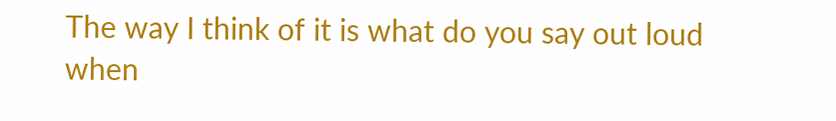The way I think of it is what do you say out loud when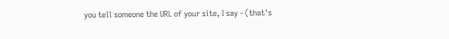you tell someone the URL of your site, I say - (that's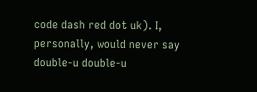code dash red dot uk). I, personally, would never say double-u double-u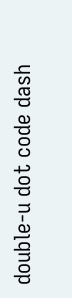double-u dot code dash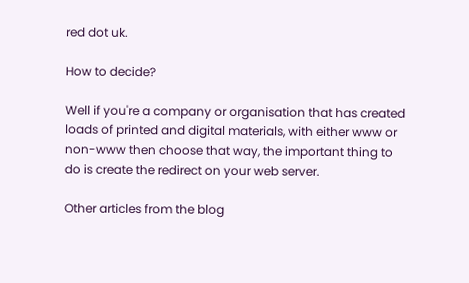red dot uk.

How to decide?

Well if you're a company or organisation that has created loads of printed and digital materials, with either www or non-www then choose that way, the important thing to do is create the redirect on your web server.

Other articles from the blog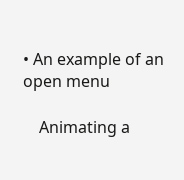• An example of an open menu

    Animating a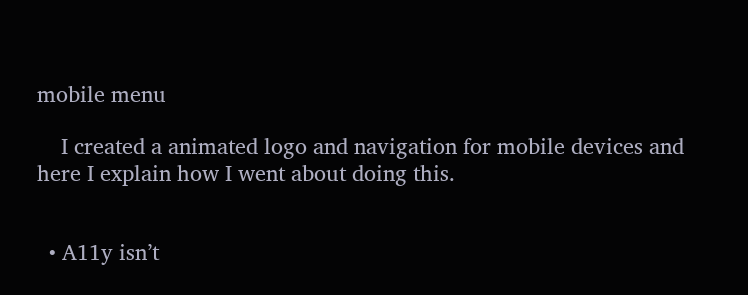mobile menu

    I created a animated logo and navigation for mobile devices and here I explain how I went about doing this.


  • A11y isn’t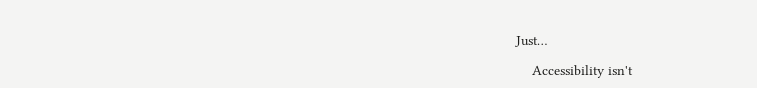Just…

    Accessibility isn't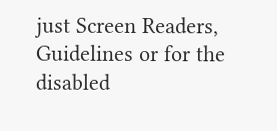just Screen Readers, Guidelines or for the disabled